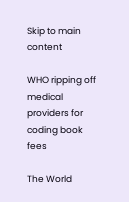Skip to main content

WHO ripping off medical providers for coding book fees

The World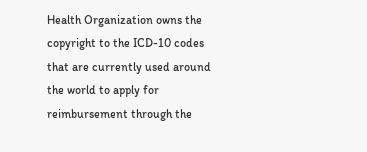Health Organization owns the copyright to the ICD-10 codes that are currently used around the world to apply for reimbursement through the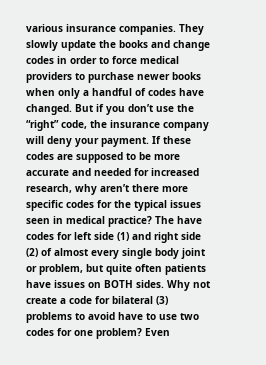various insurance companies. They slowly update the books and change codes in order to force medical providers to purchase newer books when only a handful of codes have changed. But if you don’t use the “right” code, the insurance company will deny your payment. If these codes are supposed to be more accurate and needed for increased research, why aren’t there more specific codes for the typical issues seen in medical practice? The have codes for left side (1) and right side (2) of almost every single body joint or problem, but quite often patients have issues on BOTH sides. Why not create a code for bilateral (3) problems to avoid have to use two codes for one problem? Even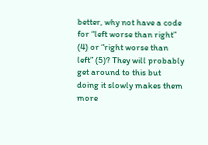better, why not have a code for “left worse than right” (4) or “right worse than left” (5)? They will probably get around to this but doing it slowly makes them more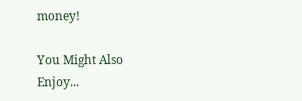money!

You Might Also Enjoy...